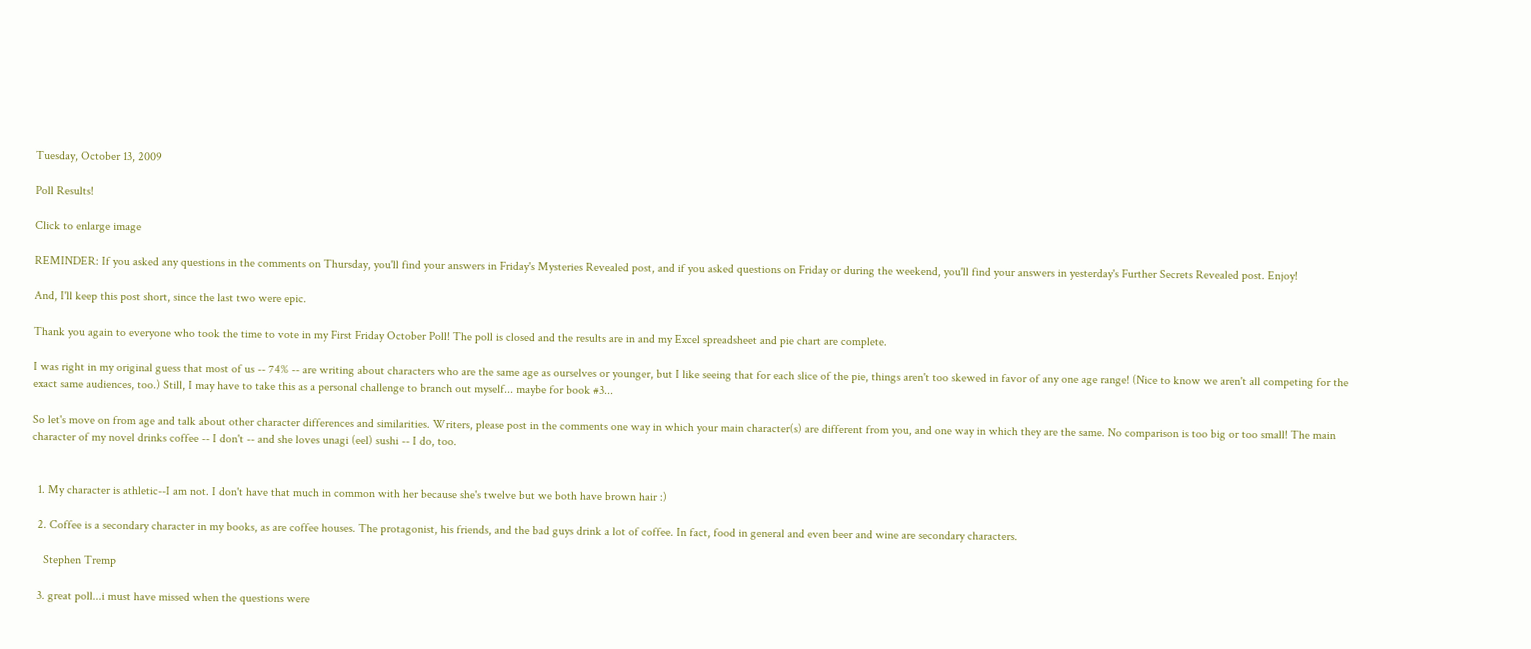Tuesday, October 13, 2009

Poll Results!

Click to enlarge image

REMINDER: If you asked any questions in the comments on Thursday, you'll find your answers in Friday's Mysteries Revealed post, and if you asked questions on Friday or during the weekend, you'll find your answers in yesterday's Further Secrets Revealed post. Enjoy!

And, I'll keep this post short, since the last two were epic.

Thank you again to everyone who took the time to vote in my First Friday October Poll! The poll is closed and the results are in and my Excel spreadsheet and pie chart are complete.

I was right in my original guess that most of us -- 74% -- are writing about characters who are the same age as ourselves or younger, but I like seeing that for each slice of the pie, things aren't too skewed in favor of any one age range! (Nice to know we aren't all competing for the exact same audiences, too.) Still, I may have to take this as a personal challenge to branch out myself... maybe for book #3...

So let's move on from age and talk about other character differences and similarities. Writers, please post in the comments one way in which your main character(s) are different from you, and one way in which they are the same. No comparison is too big or too small! The main character of my novel drinks coffee -- I don't -- and she loves unagi (eel) sushi -- I do, too.


  1. My character is athletic--I am not. I don't have that much in common with her because she's twelve but we both have brown hair :)

  2. Coffee is a secondary character in my books, as are coffee houses. The protagonist, his friends, and the bad guys drink a lot of coffee. In fact, food in general and even beer and wine are secondary characters.

    Stephen Tremp

  3. great poll...i must have missed when the questions were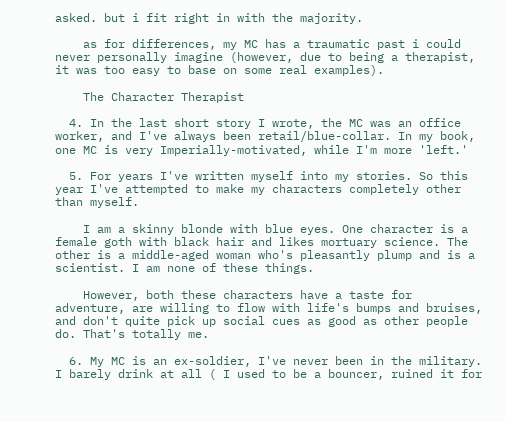asked. but i fit right in with the majority.

    as for differences, my MC has a traumatic past i could never personally imagine (however, due to being a therapist, it was too easy to base on some real examples).

    The Character Therapist

  4. In the last short story I wrote, the MC was an office worker, and I've always been retail/blue-collar. In my book, one MC is very Imperially-motivated, while I'm more 'left.'

  5. For years I've written myself into my stories. So this year I've attempted to make my characters completely other than myself.

    I am a skinny blonde with blue eyes. One character is a female goth with black hair and likes mortuary science. The other is a middle-aged woman who's pleasantly plump and is a scientist. I am none of these things.

    However, both these characters have a taste for adventure, are willing to flow with life's bumps and bruises, and don't quite pick up social cues as good as other people do. That's totally me.

  6. My MC is an ex-soldier, I've never been in the military. I barely drink at all ( I used to be a bouncer, ruined it for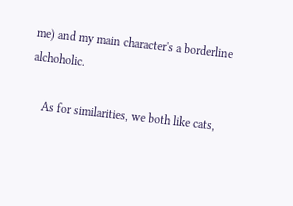me) and my main character's a borderline alchoholic.

    As for similarities, we both like cats,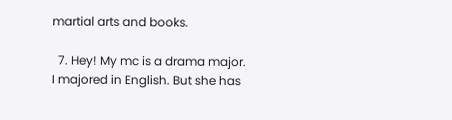martial arts and books.

  7. Hey! My mc is a drama major. I majored in English. But she has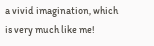a vivid imagination, which is very much like me!